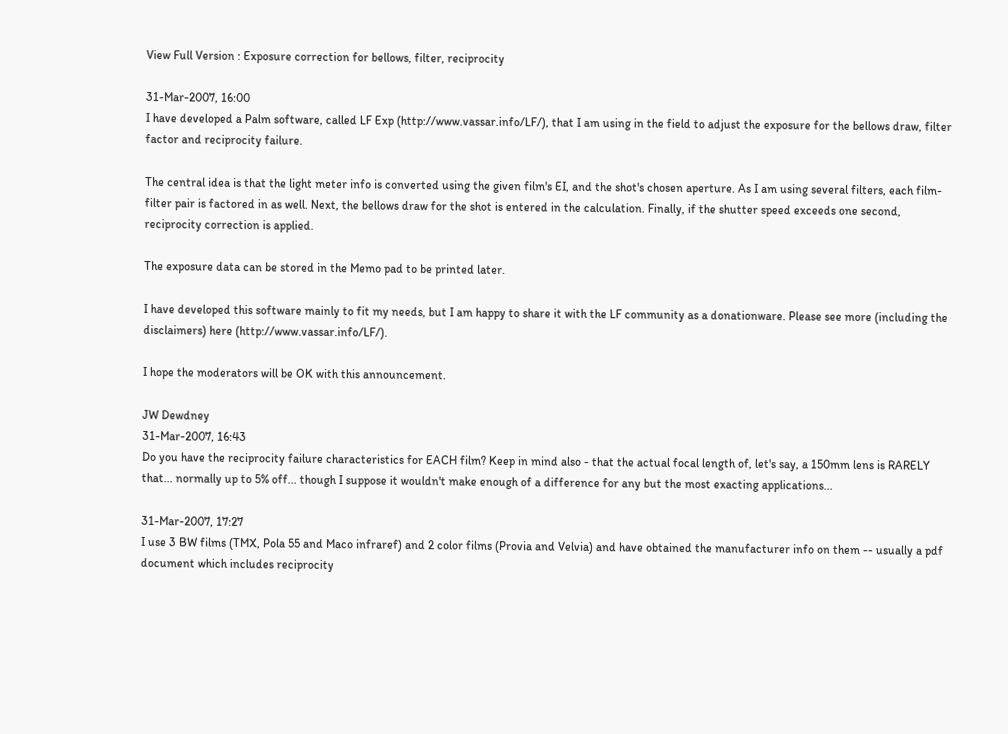View Full Version : Exposure correction for bellows, filter, reciprocity

31-Mar-2007, 16:00
I have developed a Palm software, called LF Exp (http://www.vassar.info/LF/), that I am using in the field to adjust the exposure for the bellows draw, filter factor and reciprocity failure.

The central idea is that the light meter info is converted using the given film's EI, and the shot's chosen aperture. As I am using several filters, each film-filter pair is factored in as well. Next, the bellows draw for the shot is entered in the calculation. Finally, if the shutter speed exceeds one second, reciprocity correction is applied.

The exposure data can be stored in the Memo pad to be printed later.

I have developed this software mainly to fit my needs, but I am happy to share it with the LF community as a donationware. Please see more (including the disclaimers) here (http://www.vassar.info/LF/).

I hope the moderators will be OK with this announcement.

JW Dewdney
31-Mar-2007, 16:43
Do you have the reciprocity failure characteristics for EACH film? Keep in mind also - that the actual focal length of, let's say, a 150mm lens is RARELY that... normally up to 5% off... though I suppose it wouldn't make enough of a difference for any but the most exacting applications...

31-Mar-2007, 17:27
I use 3 BW films (TMX, Pola 55 and Maco infraref) and 2 color films (Provia and Velvia) and have obtained the manufacturer info on them -- usually a pdf document which includes reciprocity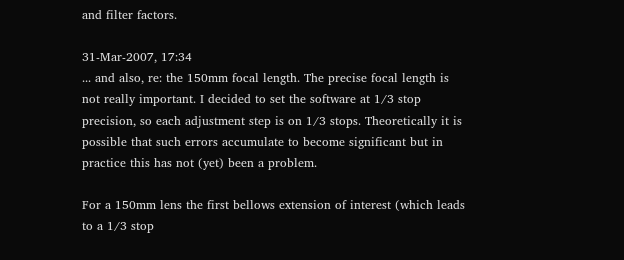and filter factors.

31-Mar-2007, 17:34
... and also, re: the 150mm focal length. The precise focal length is not really important. I decided to set the software at 1/3 stop precision, so each adjustment step is on 1/3 stops. Theoretically it is possible that such errors accumulate to become significant but in practice this has not (yet) been a problem.

For a 150mm lens the first bellows extension of interest (which leads to a 1/3 stop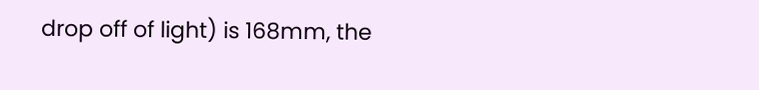drop off of light) is 168mm, the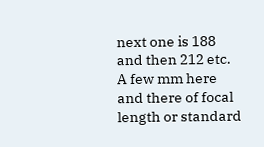next one is 188 and then 212 etc. A few mm here and there of focal length or standard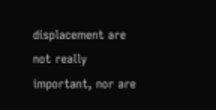displacement are not really important, nor are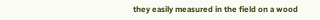they easily measured in the field on a wood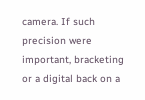camera. If such precision were important, bracketing or a digital back on a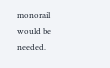monorail would be needed.